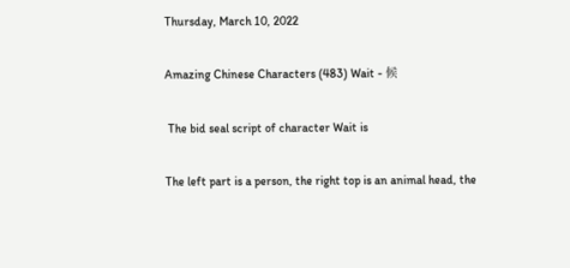Thursday, March 10, 2022

Amazing Chinese Characters (483) Wait - 候

 The bid seal script of character Wait is

The left part is a person, the right top is an animal head, the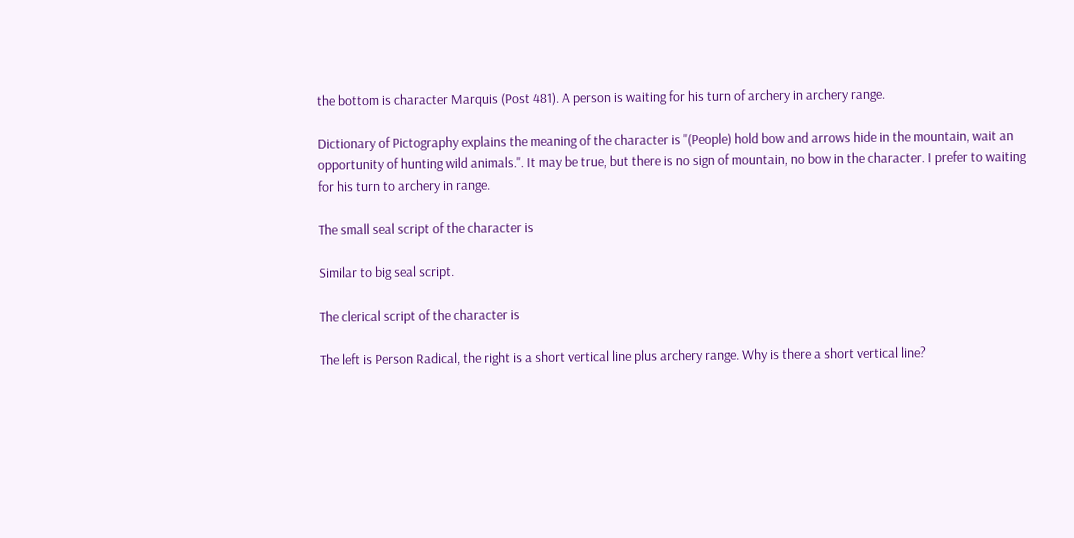the bottom is character Marquis (Post 481). A person is waiting for his turn of archery in archery range.

Dictionary of Pictography explains the meaning of the character is "(People) hold bow and arrows hide in the mountain, wait an opportunity of hunting wild animals.". It may be true, but there is no sign of mountain, no bow in the character. I prefer to waiting for his turn to archery in range.

The small seal script of the character is

Similar to big seal script.

The clerical script of the character is

The left is Person Radical, the right is a short vertical line plus archery range. Why is there a short vertical line?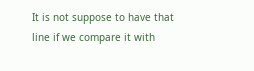It is not suppose to have that line if we compare it with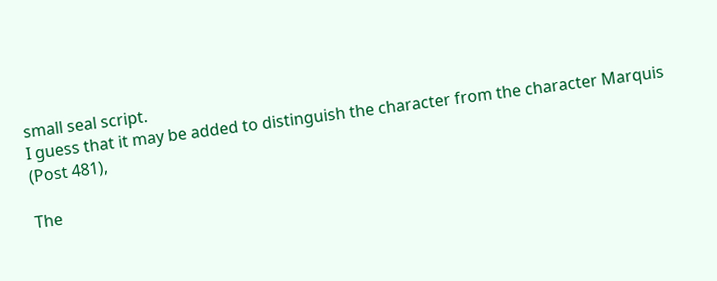small seal script.
I guess that it may be added to distinguish the character from the character Marquis (Post 481),

The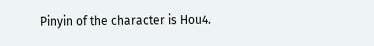Pinyin of the character is Hou4.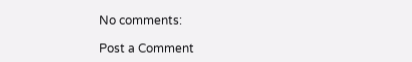No comments:

Post a Comment